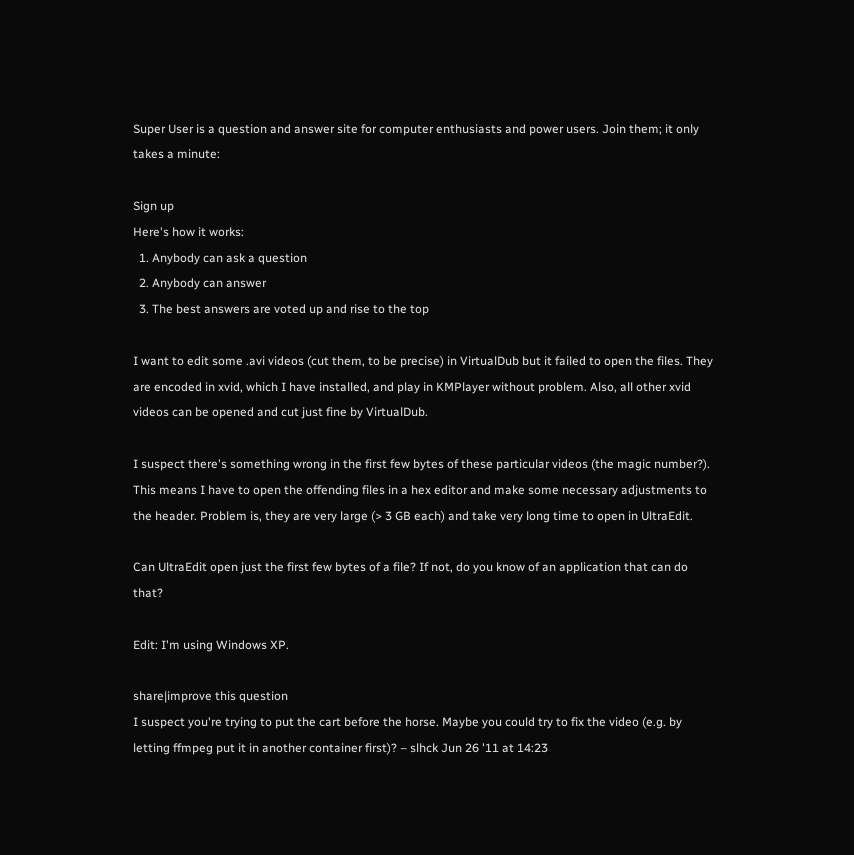Super User is a question and answer site for computer enthusiasts and power users. Join them; it only takes a minute:

Sign up
Here's how it works:
  1. Anybody can ask a question
  2. Anybody can answer
  3. The best answers are voted up and rise to the top

I want to edit some .avi videos (cut them, to be precise) in VirtualDub but it failed to open the files. They are encoded in xvid, which I have installed, and play in KMPlayer without problem. Also, all other xvid videos can be opened and cut just fine by VirtualDub.

I suspect there's something wrong in the first few bytes of these particular videos (the magic number?). This means I have to open the offending files in a hex editor and make some necessary adjustments to the header. Problem is, they are very large (> 3 GB each) and take very long time to open in UltraEdit.

Can UltraEdit open just the first few bytes of a file? If not, do you know of an application that can do that?

Edit: I'm using Windows XP.

share|improve this question
I suspect you're trying to put the cart before the horse. Maybe you could try to fix the video (e.g. by letting ffmpeg put it in another container first)? – slhck Jun 26 '11 at 14:23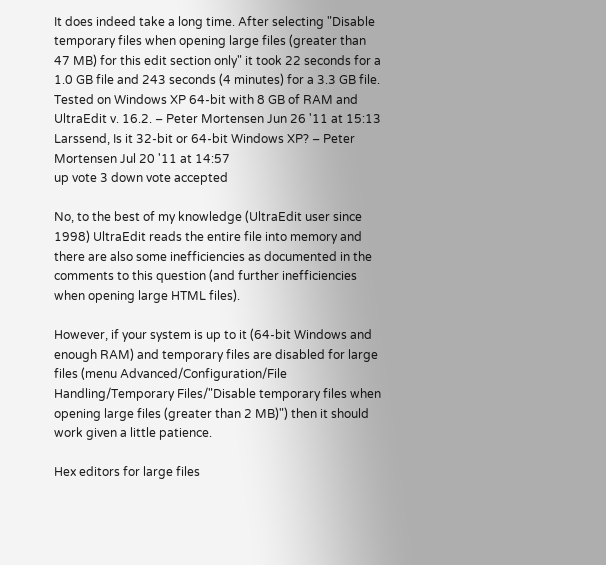It does indeed take a long time. After selecting "Disable temporary files when opening large files (greater than 47 MB) for this edit section only" it took 22 seconds for a 1.0 GB file and 243 seconds (4 minutes) for a 3.3 GB file. Tested on Windows XP 64-bit with 8 GB of RAM and UltraEdit v. 16.2. – Peter Mortensen Jun 26 '11 at 15:13
Larssend, Is it 32-bit or 64-bit Windows XP? – Peter Mortensen Jul 20 '11 at 14:57
up vote 3 down vote accepted

No, to the best of my knowledge (UltraEdit user since 1998) UltraEdit reads the entire file into memory and there are also some inefficiencies as documented in the comments to this question (and further inefficiencies when opening large HTML files).

However, if your system is up to it (64-bit Windows and enough RAM) and temporary files are disabled for large files (menu Advanced/Configuration/File Handling/Temporary Files/"Disable temporary files when opening large files (greater than 2 MB)") then it should work given a little patience.

Hex editors for large files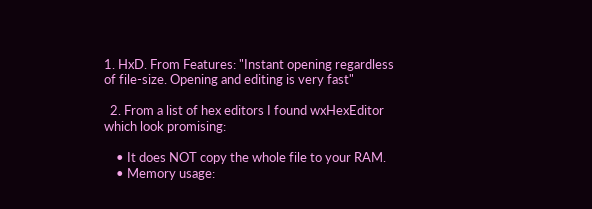1. HxD. From Features: "Instant opening regardless of file-size. Opening and editing is very fast"

  2. From a list of hex editors I found wxHexEditor which look promising:

    • It does NOT copy the whole file to your RAM.
    • Memory usage: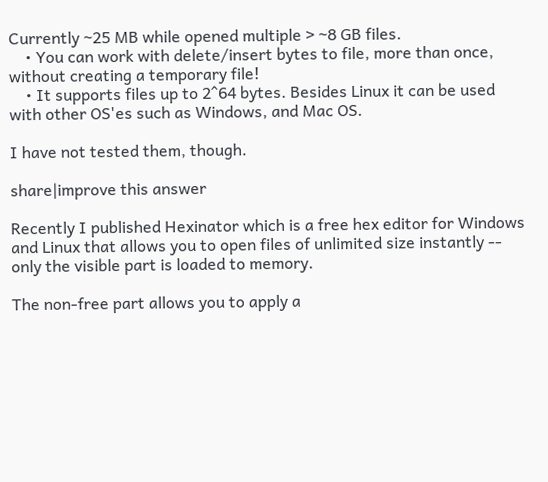Currently ~25 MB while opened multiple > ~8 GB files.
    • You can work with delete/insert bytes to file, more than once, without creating a temporary file!
    • It supports files up to 2^64 bytes. Besides Linux it can be used with other OS'es such as Windows, and Mac OS.

I have not tested them, though.

share|improve this answer

Recently I published Hexinator which is a free hex editor for Windows and Linux that allows you to open files of unlimited size instantly -- only the visible part is loaded to memory.

The non-free part allows you to apply a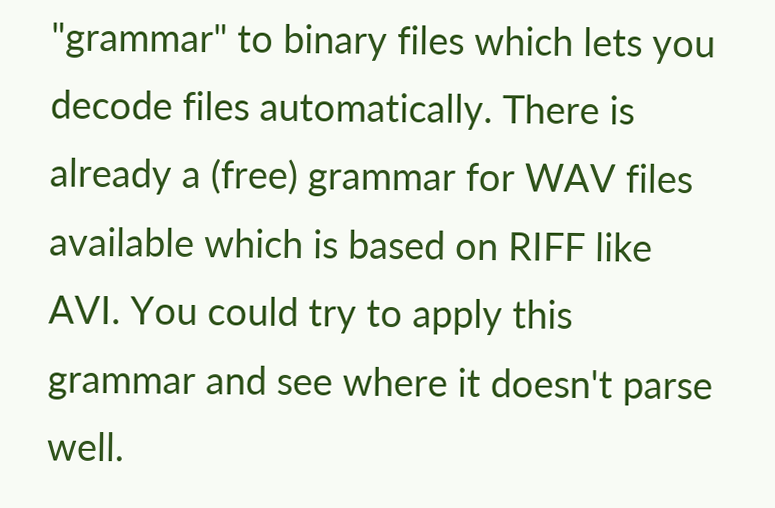"grammar" to binary files which lets you decode files automatically. There is already a (free) grammar for WAV files available which is based on RIFF like AVI. You could try to apply this grammar and see where it doesn't parse well.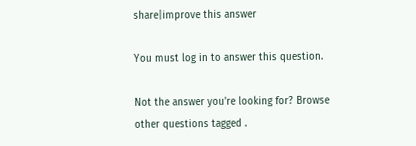share|improve this answer

You must log in to answer this question.

Not the answer you're looking for? Browse other questions tagged .